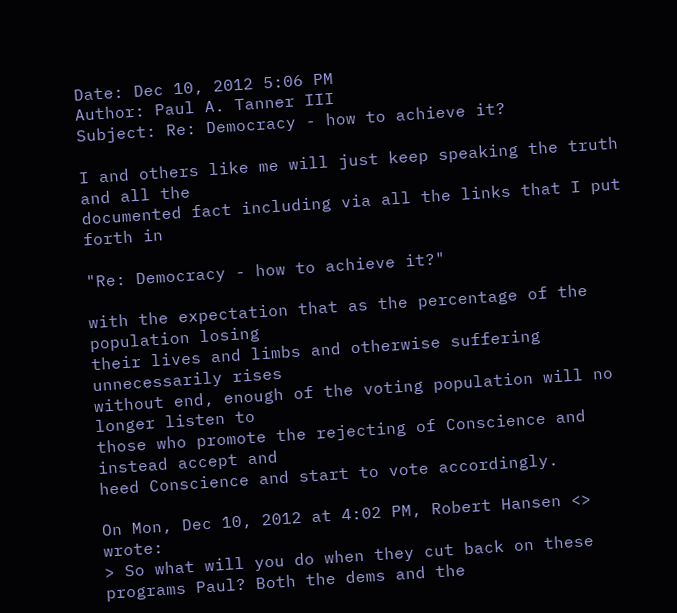Date: Dec 10, 2012 5:06 PM
Author: Paul A. Tanner III
Subject: Re: Democracy - how to achieve it?

I and others like me will just keep speaking the truth and all the
documented fact including via all the links that I put forth in

"Re: Democracy - how to achieve it?"

with the expectation that as the percentage of the population losing
their lives and limbs and otherwise suffering unnecessarily rises
without end, enough of the voting population will no longer listen to
those who promote the rejecting of Conscience and instead accept and
heed Conscience and start to vote accordingly.

On Mon, Dec 10, 2012 at 4:02 PM, Robert Hansen <> wrote:
> So what will you do when they cut back on these programs Paul? Both the dems and the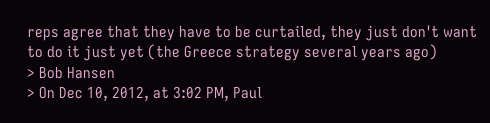reps agree that they have to be curtailed, they just don't want to do it just yet (the Greece strategy several years ago)
> Bob Hansen
> On Dec 10, 2012, at 3:02 PM, Paul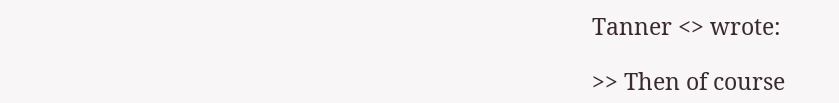Tanner <> wrote:

>> Then of course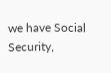we have Social Security,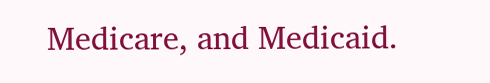Medicare, and Medicaid.